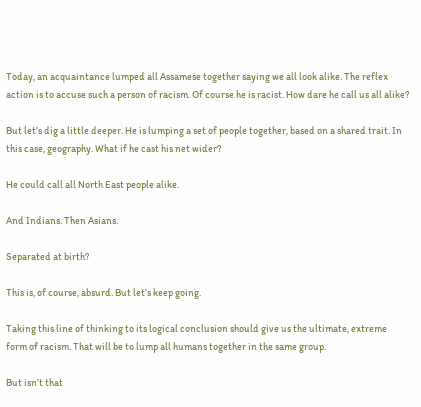Today, an acquaintance lumped all Assamese together saying we all look alike. The reflex action is to accuse such a person of racism. Of course he is racist. How dare he call us all alike?

But let’s dig a little deeper. He is lumping a set of people together, based on a shared trait. In this case, geography. What if he cast his net wider?

He could call all North East people alike.

And Indians. Then Asians.

Separated at birth?

This is, of course, absurd. But let’s keep going.

Taking this line of thinking to its logical conclusion should give us the ultimate, extreme form of racism. That will be to lump all humans together in the same group.

But isn’t that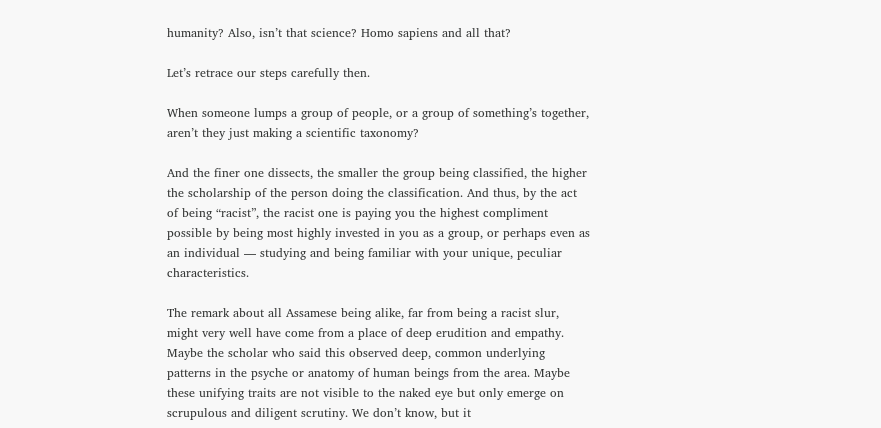humanity? Also, isn’t that science? Homo sapiens and all that?

Let’s retrace our steps carefully then.

When someone lumps a group of people, or a group of something’s together, aren’t they just making a scientific taxonomy?

And the finer one dissects, the smaller the group being classified, the higher the scholarship of the person doing the classification. And thus, by the act of being “racist”, the racist one is paying you the highest compliment possible by being most highly invested in you as a group, or perhaps even as an individual — studying and being familiar with your unique, peculiar characteristics.

The remark about all Assamese being alike, far from being a racist slur, might very well have come from a place of deep erudition and empathy. Maybe the scholar who said this observed deep, common underlying patterns in the psyche or anatomy of human beings from the area. Maybe these unifying traits are not visible to the naked eye but only emerge on scrupulous and diligent scrutiny. We don’t know, but it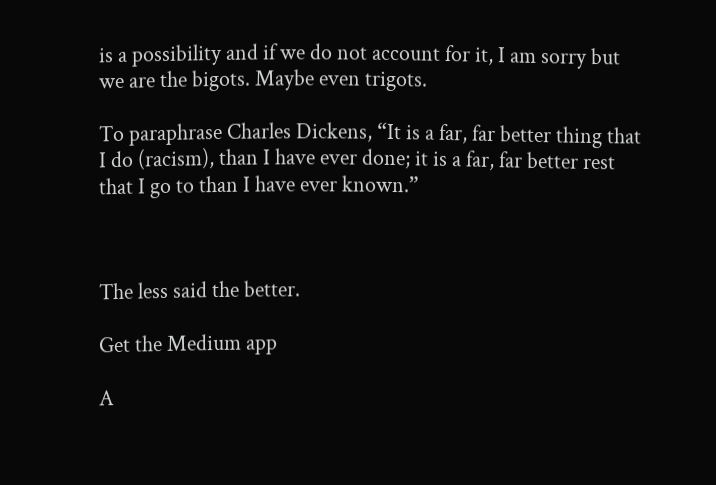is a possibility and if we do not account for it, I am sorry but we are the bigots. Maybe even trigots.

To paraphrase Charles Dickens, “It is a far, far better thing that I do (racism), than I have ever done; it is a far, far better rest that I go to than I have ever known.”



The less said the better.

Get the Medium app

A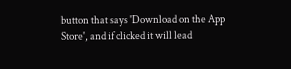button that says 'Download on the App Store', and if clicked it will lead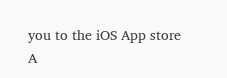you to the iOS App store
A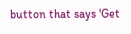button that says 'Get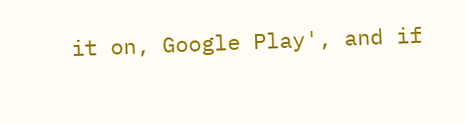it on, Google Play', and if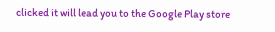clicked it will lead you to the Google Play store